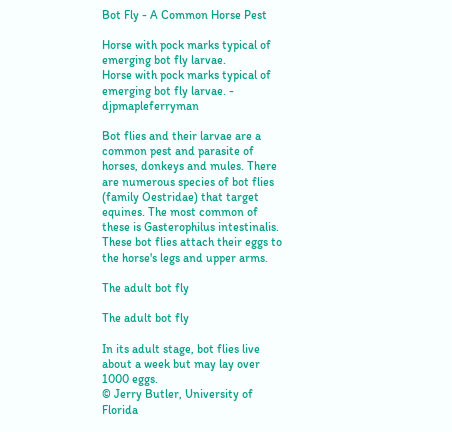Bot Fly - A Common Horse Pest

Horse with pock marks typical of emerging bot fly larvae.
Horse with pock marks typical of emerging bot fly larvae. - djpmapleferryman

Bot flies and their larvae are a common pest and parasite of horses, donkeys and mules. There are numerous species of bot flies (family Oestridae) that target equines. The most common of these is Gasterophilus intestinalis. These bot flies attach their eggs to the horse's legs and upper arms.

The adult bot fly

The adult bot fly

In its adult stage, bot flies live about a week but may lay over 1000 eggs.
© Jerry Butler, University of Florida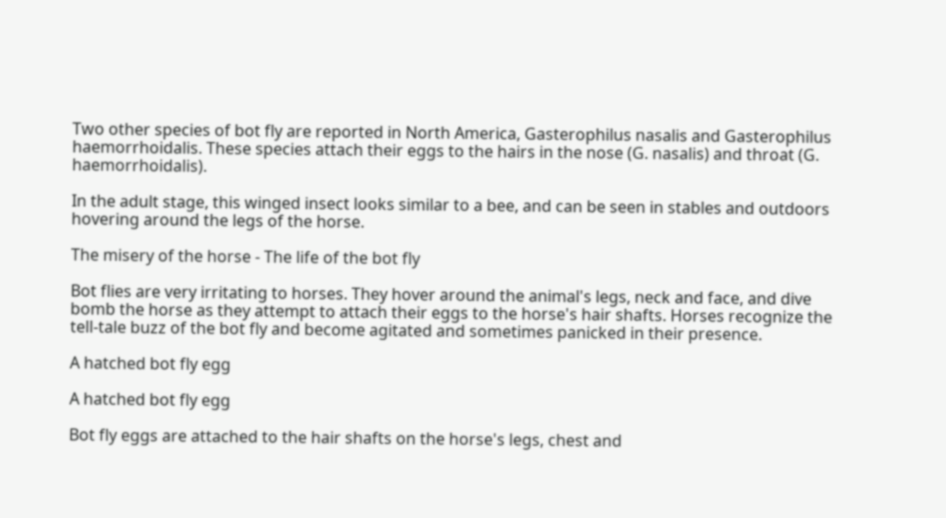Two other species of bot fly are reported in North America, Gasterophilus nasalis and Gasterophilus haemorrhoidalis. These species attach their eggs to the hairs in the nose (G. nasalis) and throat (G. haemorrhoidalis).

In the adult stage, this winged insect looks similar to a bee, and can be seen in stables and outdoors hovering around the legs of the horse.

The misery of the horse - The life of the bot fly

Bot flies are very irritating to horses. They hover around the animal's legs, neck and face, and dive bomb the horse as they attempt to attach their eggs to the horse's hair shafts. Horses recognize the tell-tale buzz of the bot fly and become agitated and sometimes panicked in their presence.

A hatched bot fly egg

A hatched bot fly egg

Bot fly eggs are attached to the hair shafts on the horse's legs, chest and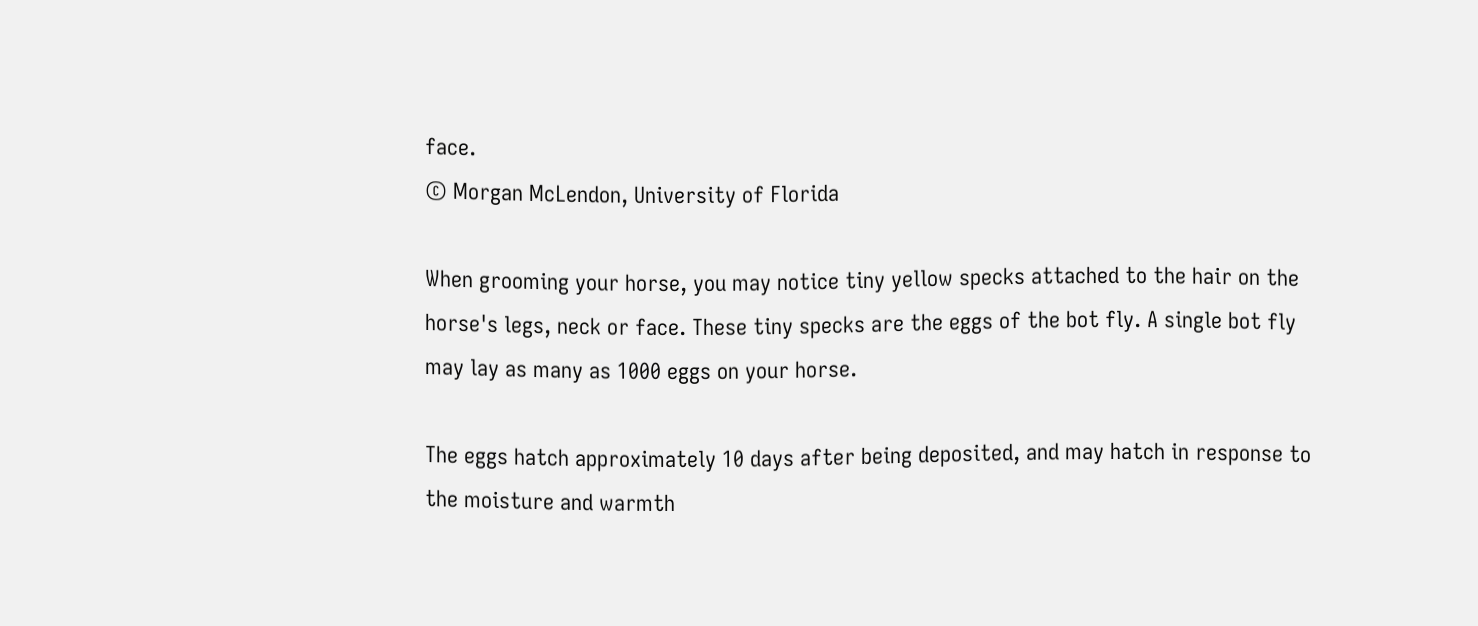face.
© Morgan McLendon, University of Florida

When grooming your horse, you may notice tiny yellow specks attached to the hair on the horse's legs, neck or face. These tiny specks are the eggs of the bot fly. A single bot fly may lay as many as 1000 eggs on your horse.

The eggs hatch approximately 10 days after being deposited, and may hatch in response to the moisture and warmth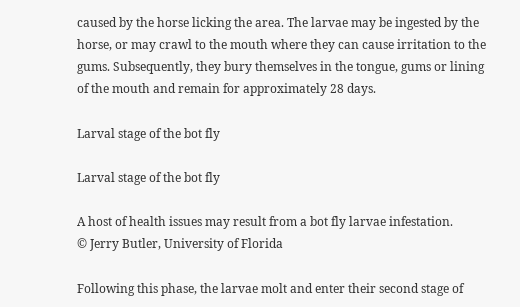caused by the horse licking the area. The larvae may be ingested by the horse, or may crawl to the mouth where they can cause irritation to the gums. Subsequently, they bury themselves in the tongue, gums or lining of the mouth and remain for approximately 28 days.

Larval stage of the bot fly

Larval stage of the bot fly

A host of health issues may result from a bot fly larvae infestation.
© Jerry Butler, University of Florida

Following this phase, the larvae molt and enter their second stage of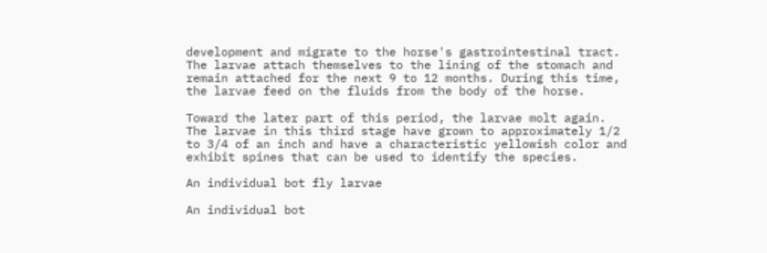development and migrate to the horse's gastrointestinal tract. The larvae attach themselves to the lining of the stomach and remain attached for the next 9 to 12 months. During this time, the larvae feed on the fluids from the body of the horse.

Toward the later part of this period, the larvae molt again. The larvae in this third stage have grown to approximately 1/2 to 3/4 of an inch and have a characteristic yellowish color and exhibit spines that can be used to identify the species.

An individual bot fly larvae

An individual bot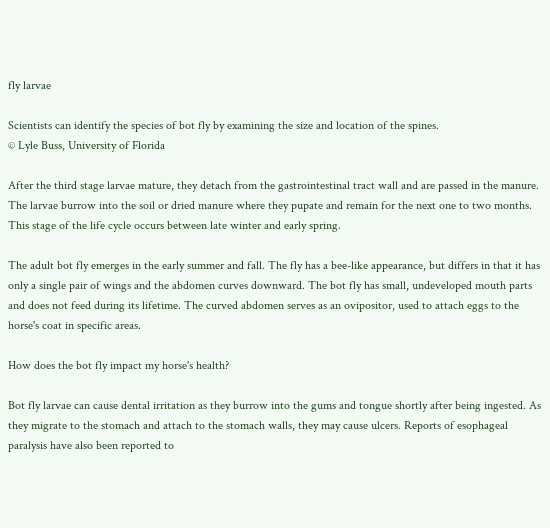fly larvae

Scientists can identify the species of bot fly by examining the size and location of the spines.
© Lyle Buss, University of Florida

After the third stage larvae mature, they detach from the gastrointestinal tract wall and are passed in the manure. The larvae burrow into the soil or dried manure where they pupate and remain for the next one to two months. This stage of the life cycle occurs between late winter and early spring.

The adult bot fly emerges in the early summer and fall. The fly has a bee-like appearance, but differs in that it has only a single pair of wings and the abdomen curves downward. The bot fly has small, undeveloped mouth parts and does not feed during its lifetime. The curved abdomen serves as an ovipositor, used to attach eggs to the horse's coat in specific areas.

How does the bot fly impact my horse's health?

Bot fly larvae can cause dental irritation as they burrow into the gums and tongue shortly after being ingested. As they migrate to the stomach and attach to the stomach walls, they may cause ulcers. Reports of esophageal paralysis have also been reported to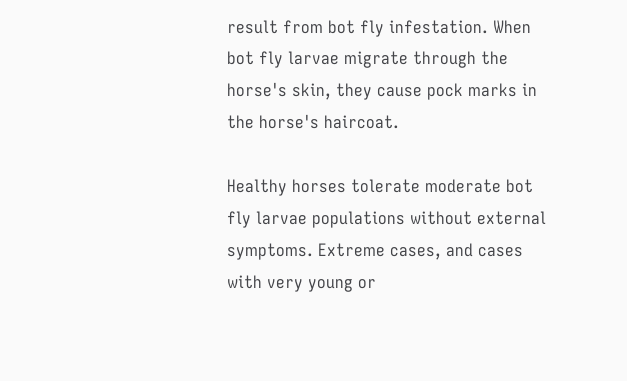result from bot fly infestation. When bot fly larvae migrate through the horse's skin, they cause pock marks in the horse's haircoat.

Healthy horses tolerate moderate bot fly larvae populations without external symptoms. Extreme cases, and cases with very young or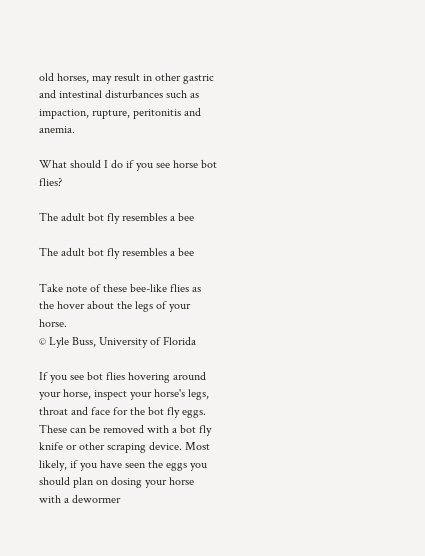old horses, may result in other gastric and intestinal disturbances such as impaction, rupture, peritonitis and anemia.

What should I do if you see horse bot flies?

The adult bot fly resembles a bee

The adult bot fly resembles a bee

Take note of these bee-like flies as the hover about the legs of your horse.
© Lyle Buss, University of Florida

If you see bot flies hovering around your horse, inspect your horse's legs, throat and face for the bot fly eggs. These can be removed with a bot fly knife or other scraping device. Most likely, if you have seen the eggs you should plan on dosing your horse with a dewormer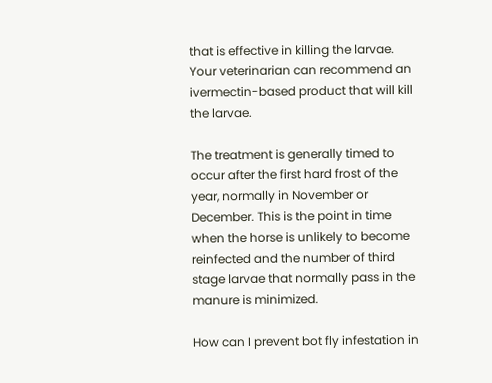that is effective in killing the larvae. Your veterinarian can recommend an ivermectin-based product that will kill the larvae.

The treatment is generally timed to occur after the first hard frost of the year, normally in November or December. This is the point in time when the horse is unlikely to become reinfected and the number of third stage larvae that normally pass in the manure is minimized.

How can I prevent bot fly infestation in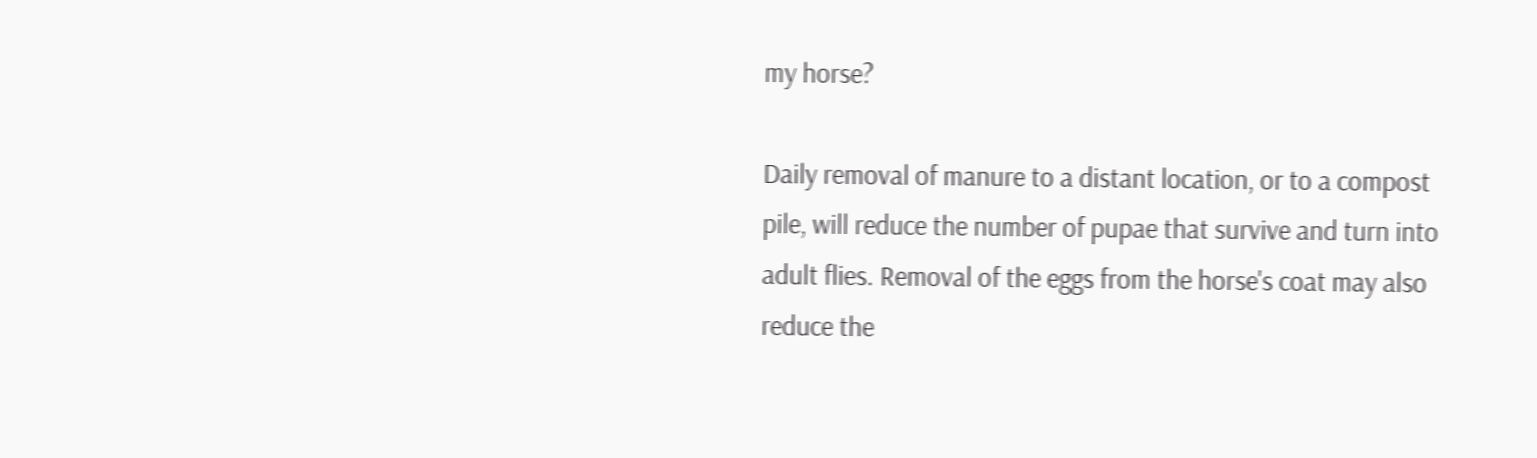my horse?

Daily removal of manure to a distant location, or to a compost pile, will reduce the number of pupae that survive and turn into adult flies. Removal of the eggs from the horse's coat may also reduce the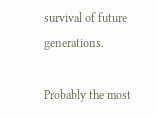survival of future generations.

Probably the most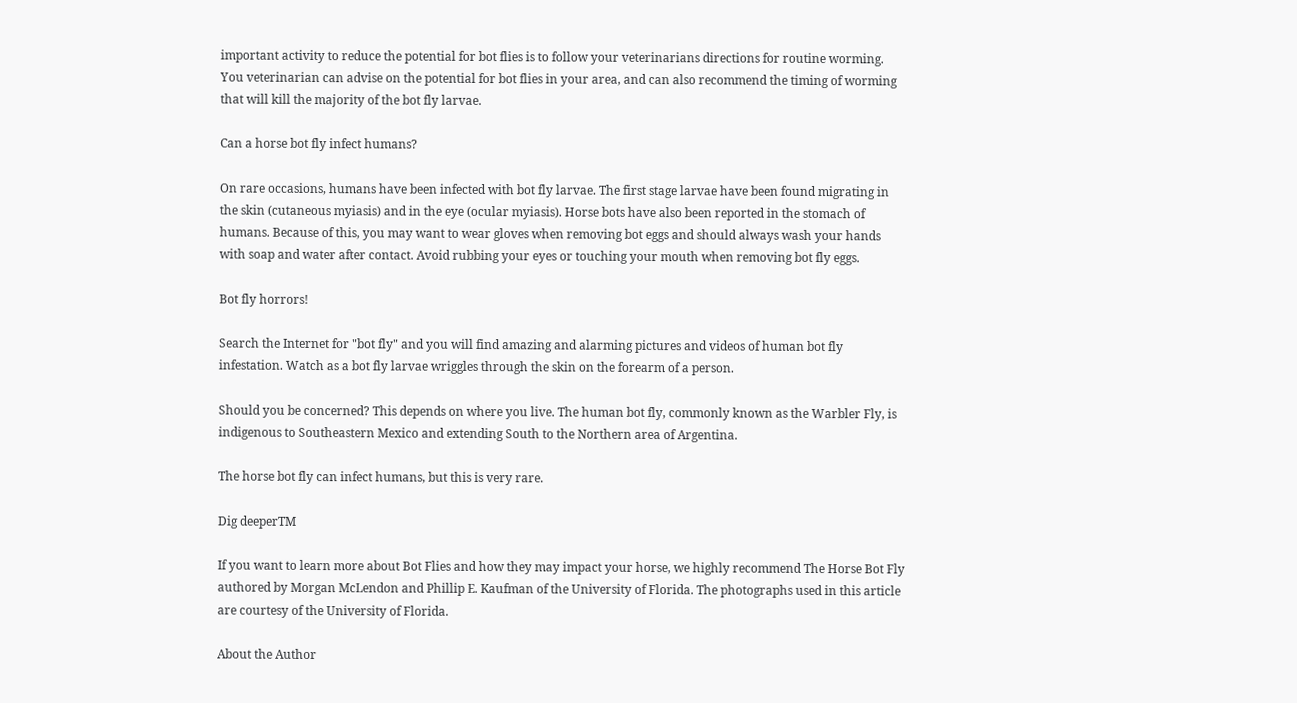important activity to reduce the potential for bot flies is to follow your veterinarians directions for routine worming. You veterinarian can advise on the potential for bot flies in your area, and can also recommend the timing of worming that will kill the majority of the bot fly larvae.

Can a horse bot fly infect humans?

On rare occasions, humans have been infected with bot fly larvae. The first stage larvae have been found migrating in the skin (cutaneous myiasis) and in the eye (ocular myiasis). Horse bots have also been reported in the stomach of humans. Because of this, you may want to wear gloves when removing bot eggs and should always wash your hands with soap and water after contact. Avoid rubbing your eyes or touching your mouth when removing bot fly eggs.

Bot fly horrors!

Search the Internet for "bot fly" and you will find amazing and alarming pictures and videos of human bot fly infestation. Watch as a bot fly larvae wriggles through the skin on the forearm of a person.

Should you be concerned? This depends on where you live. The human bot fly, commonly known as the Warbler Fly, is indigenous to Southeastern Mexico and extending South to the Northern area of Argentina.

The horse bot fly can infect humans, but this is very rare.

Dig deeperTM

If you want to learn more about Bot Flies and how they may impact your horse, we highly recommend The Horse Bot Fly authored by Morgan McLendon and Phillip E. Kaufman of the University of Florida. The photographs used in this article are courtesy of the University of Florida.

About the Author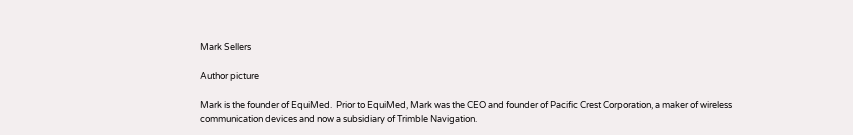Mark Sellers

Author picture

Mark is the founder of EquiMed.  Prior to EquiMed, Mark was the CEO and founder of Pacific Crest Corporation, a maker of wireless communication devices and now a subsidiary of Trimble Navigation.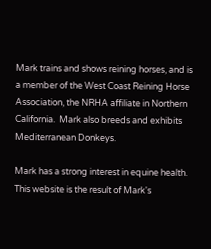Mark trains and shows reining horses, and is a member of the West Coast Reining Horse Association, the NRHA affiliate in Northern California.  Mark also breeds and exhibits Mediterranean Donkeys.

Mark has a strong interest in equine health.  This website is the result of Mark's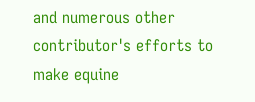and numerous other contributor's efforts to make equine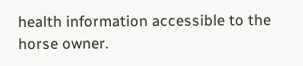health information accessible to the horse owner.